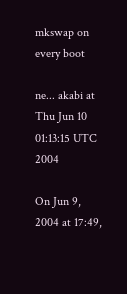mkswap on every boot

ne... akabi at
Thu Jun 10 01:13:15 UTC 2004

On Jun 9, 2004 at 17:49,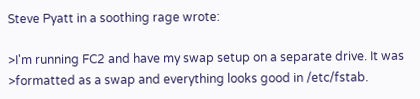Steve Pyatt in a soothing rage wrote:

>I'm running FC2 and have my swap setup on a separate drive. It was
>formatted as a swap and everything looks good in /etc/fstab.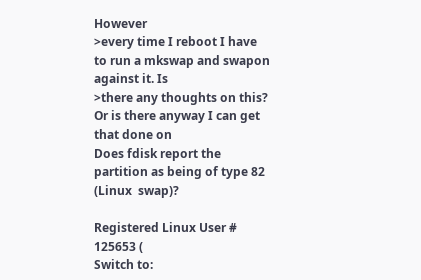However
>every time I reboot I have to run a mkswap and swapon against it. Is
>there any thoughts on this? Or is there anyway I can get that done on
Does fdisk report the partition as being of type 82
(Linux  swap)?

Registered Linux User # 125653 (
Switch to: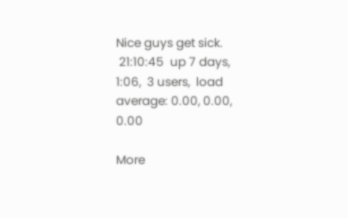Nice guys get sick.
 21:10:45  up 7 days,  1:06,  3 users,  load average: 0.00, 0.00, 0.00

More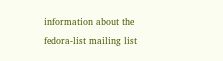information about the fedora-list mailing list